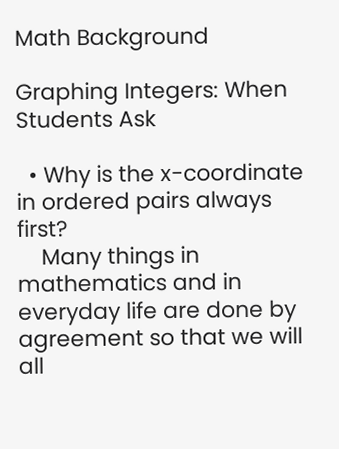Math Background

Graphing Integers: When Students Ask

  • Why is the x-coordinate in ordered pairs always first?
    Many things in mathematics and in everyday life are done by agreement so that we will all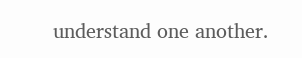understand one another.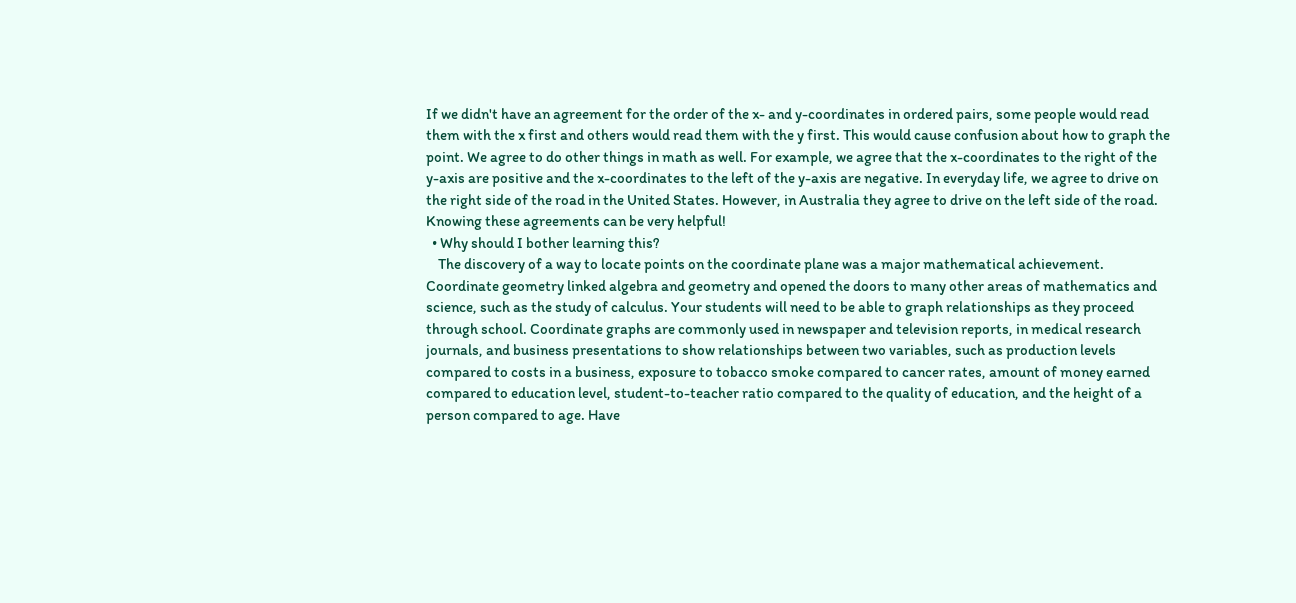If we didn't have an agreement for the order of the x- and y-coordinates in ordered pairs, some people would read them with the x first and others would read them with the y first. This would cause confusion about how to graph the point. We agree to do other things in math as well. For example, we agree that the x-coordinates to the right of the y-axis are positive and the x-coordinates to the left of the y-axis are negative. In everyday life, we agree to drive on the right side of the road in the United States. However, in Australia they agree to drive on the left side of the road. Knowing these agreements can be very helpful!
  • Why should I bother learning this?
    The discovery of a way to locate points on the coordinate plane was a major mathematical achievement. Coordinate geometry linked algebra and geometry and opened the doors to many other areas of mathematics and science, such as the study of calculus. Your students will need to be able to graph relationships as they proceed through school. Coordinate graphs are commonly used in newspaper and television reports, in medical research journals, and business presentations to show relationships between two variables, such as production levels compared to costs in a business, exposure to tobacco smoke compared to cancer rates, amount of money earned compared to education level, student-to-teacher ratio compared to the quality of education, and the height of a person compared to age. Have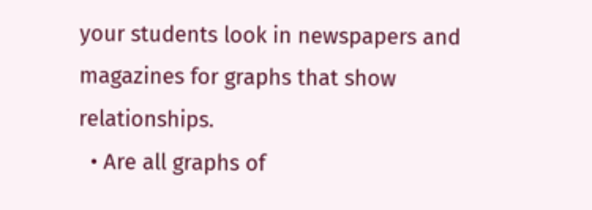your students look in newspapers and magazines for graphs that show relationships.
  • Are all graphs of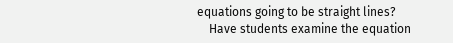equations going to be straight lines?
    Have students examine the equation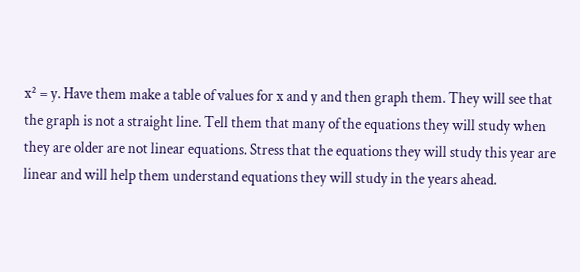x² = y. Have them make a table of values for x and y and then graph them. They will see that the graph is not a straight line. Tell them that many of the equations they will study when they are older are not linear equations. Stress that the equations they will study this year are linear and will help them understand equations they will study in the years ahead.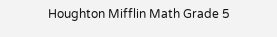Houghton Mifflin Math Grade 5